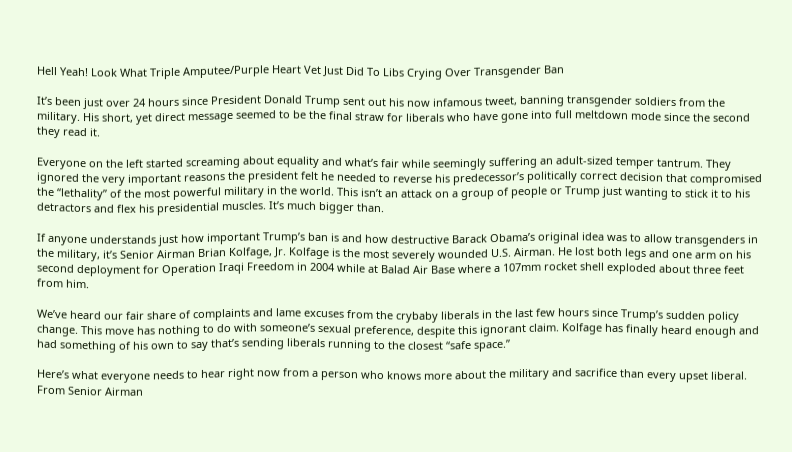Hell Yeah! Look What Triple Amputee/Purple Heart Vet Just Did To Libs Crying Over Transgender Ban

It’s been just over 24 hours since President Donald Trump sent out his now infamous tweet, banning transgender soldiers from the military. His short, yet direct message seemed to be the final straw for liberals who have gone into full meltdown mode since the second they read it.

Everyone on the left started screaming about equality and what’s fair while seemingly suffering an adult-sized temper tantrum. They ignored the very important reasons the president felt he needed to reverse his predecessor’s politically correct decision that compromised the “lethality” of the most powerful military in the world. This isn’t an attack on a group of people or Trump just wanting to stick it to his detractors and flex his presidential muscles. It’s much bigger than.

If anyone understands just how important Trump’s ban is and how destructive Barack Obama’s original idea was to allow transgenders in the military, it’s Senior Airman Brian Kolfage, Jr. Kolfage is the most severely wounded U.S. Airman. He lost both legs and one arm on his second deployment for Operation Iraqi Freedom in 2004 while at Balad Air Base where a 107mm rocket shell exploded about three feet from him.

We’ve heard our fair share of complaints and lame excuses from the crybaby liberals in the last few hours since Trump’s sudden policy change. This move has nothing to do with someone’s sexual preference, despite this ignorant claim. Kolfage has finally heard enough and had something of his own to say that’s sending liberals running to the closest “safe space.”

Here’s what everyone needs to hear right now from a person who knows more about the military and sacrifice than every upset liberal. From Senior Airman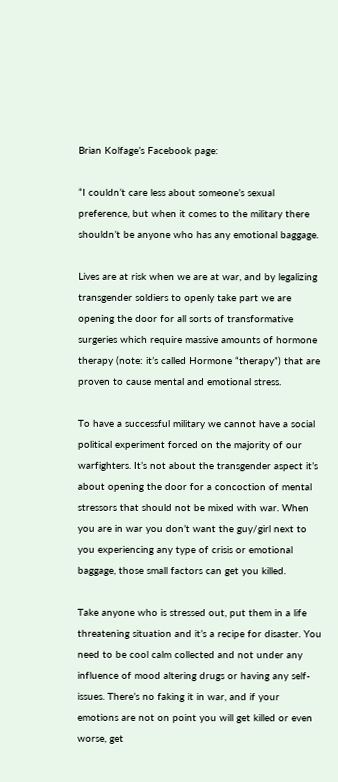Brian Kolfage’s Facebook page:

“I couldn’t care less about someone’s sexual preference, but when it comes to the military there shouldn’t be anyone who has any emotional baggage.

Lives are at risk when we are at war, and by legalizing transgender soldiers to openly take part we are opening the door for all sorts of transformative surgeries which require massive amounts of hormone therapy (note: it’s called Hormone “therapy”) that are proven to cause mental and emotional stress.

To have a successful military we cannot have a social political experiment forced on the majority of our warfighters. It’s not about the transgender aspect it’s about opening the door for a concoction of mental stressors that should not be mixed with war. When you are in war you don’t want the guy/girl next to you experiencing any type of crisis or emotional baggage, those small factors can get you killed.

Take anyone who is stressed out, put them in a life threatening situation and it’s a recipe for disaster. You need to be cool calm collected and not under any influence of mood altering drugs or having any self-issues. There’s no faking it in war, and if your emotions are not on point you will get killed or even worse, get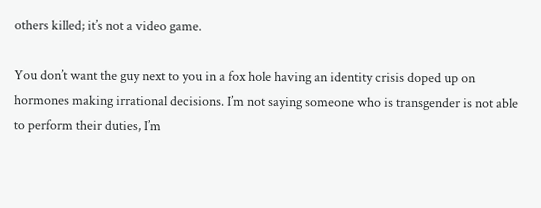others killed; it’s not a video game.

You don’t want the guy next to you in a fox hole having an identity crisis doped up on hormones making irrational decisions. I’m not saying someone who is transgender is not able to perform their duties, I’m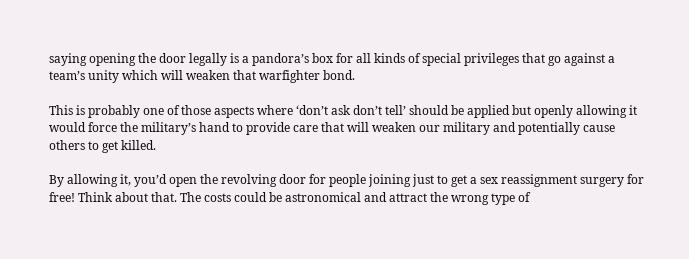saying opening the door legally is a pandora’s box for all kinds of special privileges that go against a team’s unity which will weaken that warfighter bond.

This is probably one of those aspects where ‘don’t ask don’t tell’ should be applied but openly allowing it would force the military’s hand to provide care that will weaken our military and potentially cause others to get killed.

By allowing it, you’d open the revolving door for people joining just to get a sex reassignment surgery for free! Think about that. The costs could be astronomical and attract the wrong type of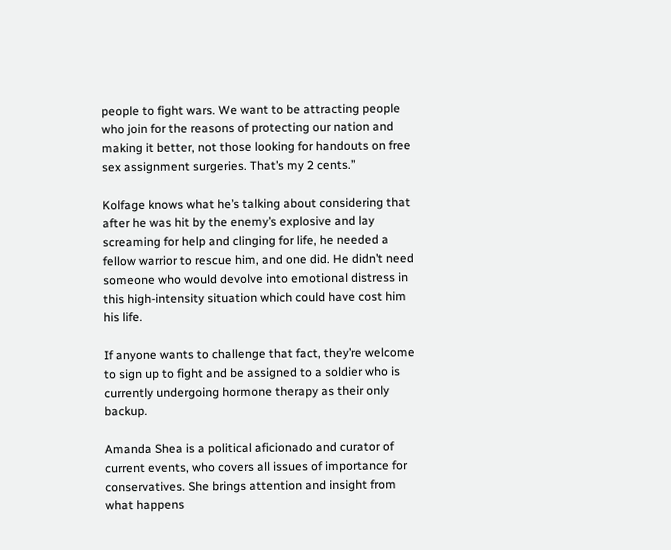people to fight wars. We want to be attracting people who join for the reasons of protecting our nation and making it better, not those looking for handouts on free sex assignment surgeries. That’s my 2 cents.”

Kolfage knows what he’s talking about considering that after he was hit by the enemy’s explosive and lay screaming for help and clinging for life, he needed a fellow warrior to rescue him, and one did. He didn’t need someone who would devolve into emotional distress in this high-intensity situation which could have cost him his life.

If anyone wants to challenge that fact, they’re welcome to sign up to fight and be assigned to a soldier who is currently undergoing hormone therapy as their only backup.

Amanda Shea is a political aficionado and curator of current events, who covers all issues of importance for conservatives. She brings attention and insight from what happens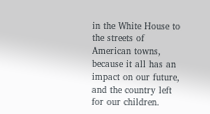in the White House to the streets of American towns, because it all has an impact on our future, and the country left for our children.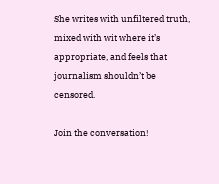She writes with unfiltered truth, mixed with wit where it’s appropriate, and feels that journalism shouldn’t be censored.

Join the conversation!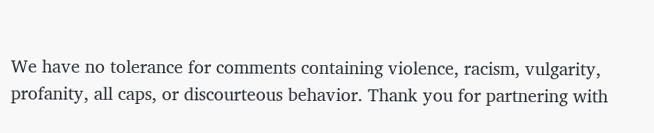We have no tolerance for comments containing violence, racism, vulgarity, profanity, all caps, or discourteous behavior. Thank you for partnering with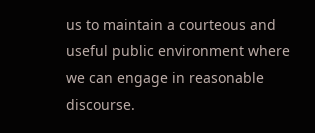us to maintain a courteous and useful public environment where we can engage in reasonable discourse.